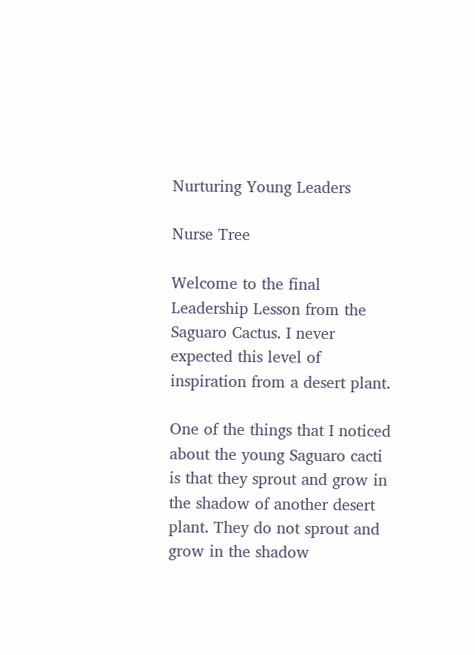Nurturing Young Leaders

Nurse Tree

Welcome to the final Leadership Lesson from the Saguaro Cactus. I never expected this level of inspiration from a desert plant.

One of the things that I noticed about the young Saguaro cacti is that they sprout and grow in the shadow of another desert plant. They do not sprout and grow in the shadow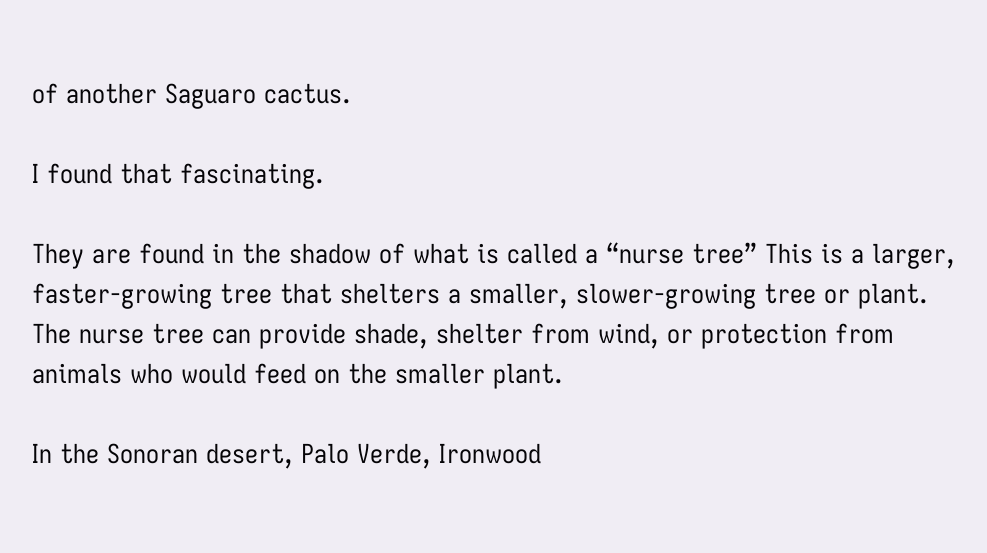of another Saguaro cactus.

I found that fascinating.

They are found in the shadow of what is called a “nurse tree” This is a larger, faster-growing tree that shelters a smaller, slower-growing tree or plant. The nurse tree can provide shade, shelter from wind, or protection from animals who would feed on the smaller plant.

In the Sonoran desert, Palo Verde, Ironwood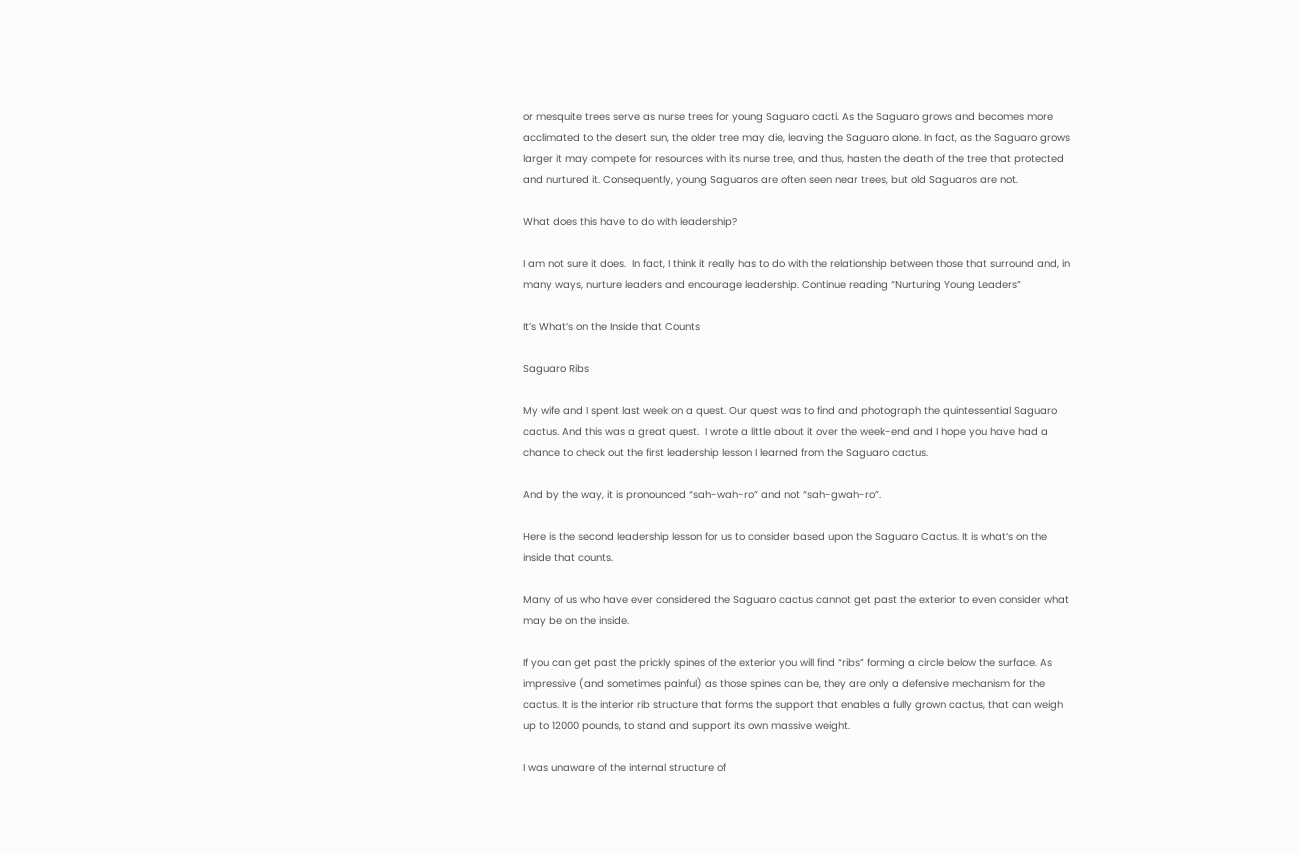or mesquite trees serve as nurse trees for young Saguaro cacti. As the Saguaro grows and becomes more acclimated to the desert sun, the older tree may die, leaving the Saguaro alone. In fact, as the Saguaro grows larger it may compete for resources with its nurse tree, and thus, hasten the death of the tree that protected and nurtured it. Consequently, young Saguaros are often seen near trees, but old Saguaros are not.

What does this have to do with leadership?

I am not sure it does.  In fact, I think it really has to do with the relationship between those that surround and, in many ways, nurture leaders and encourage leadership. Continue reading “Nurturing Young Leaders”

It’s What’s on the Inside that Counts

Saguaro Ribs

My wife and I spent last week on a quest. Our quest was to find and photograph the quintessential Saguaro cactus. And this was a great quest.  I wrote a little about it over the week-end and I hope you have had a chance to check out the first leadership lesson I learned from the Saguaro cactus.

And by the way, it is pronounced “sah-wah-ro” and not “sah-gwah-ro”.

Here is the second leadership lesson for us to consider based upon the Saguaro Cactus. It is what’s on the inside that counts.

Many of us who have ever considered the Saguaro cactus cannot get past the exterior to even consider what may be on the inside.

If you can get past the prickly spines of the exterior you will find “ribs” forming a circle below the surface. As impressive (and sometimes painful) as those spines can be, they are only a defensive mechanism for the cactus. It is the interior rib structure that forms the support that enables a fully grown cactus, that can weigh up to 12000 pounds, to stand and support its own massive weight.

I was unaware of the internal structure of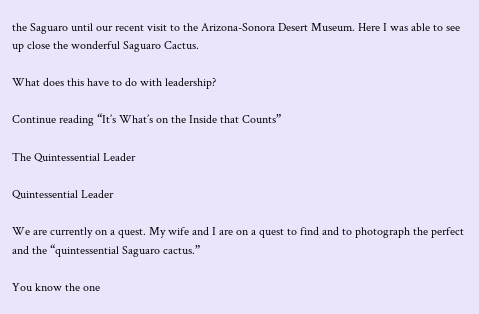the Saguaro until our recent visit to the Arizona-Sonora Desert Museum. Here I was able to see up close the wonderful Saguaro Cactus.

What does this have to do with leadership?

Continue reading “It’s What’s on the Inside that Counts”

The Quintessential Leader

Quintessential Leader

We are currently on a quest. My wife and I are on a quest to find and to photograph the perfect and the “quintessential Saguaro cactus.”

You know the one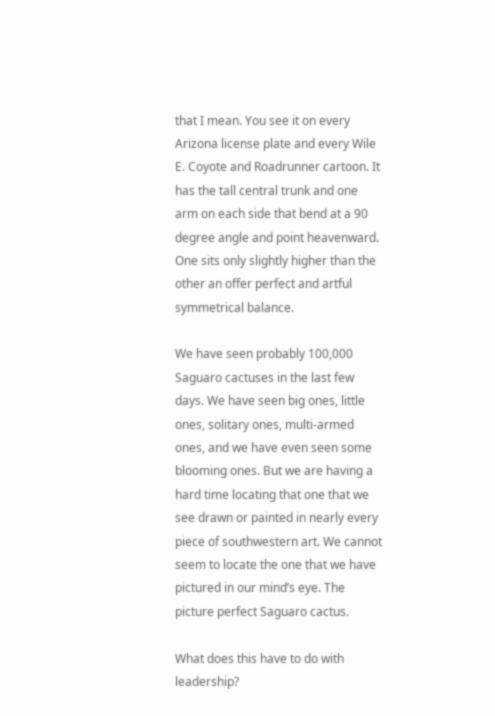that I mean. You see it on every Arizona license plate and every Wile E. Coyote and Roadrunner cartoon. It has the tall central trunk and one arm on each side that bend at a 90 degree angle and point heavenward. One sits only slightly higher than the other an offer perfect and artful symmetrical balance.

We have seen probably 100,000 Saguaro cactuses in the last few days. We have seen big ones, little ones, solitary ones, multi-armed ones, and we have even seen some blooming ones. But we are having a hard time locating that one that we see drawn or painted in nearly every piece of southwestern art. We cannot seem to locate the one that we have pictured in our mind’s eye. The picture perfect Saguaro cactus.

What does this have to do with leadership?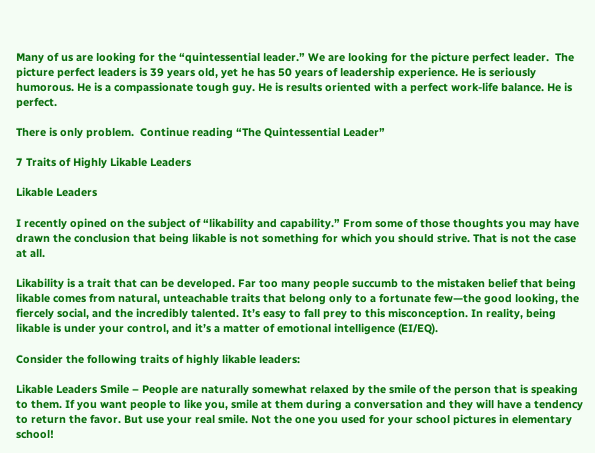Many of us are looking for the “quintessential leader.” We are looking for the picture perfect leader.  The picture perfect leaders is 39 years old, yet he has 50 years of leadership experience. He is seriously humorous. He is a compassionate tough guy. He is results oriented with a perfect work-life balance. He is perfect.

There is only problem.  Continue reading “The Quintessential Leader”

7 Traits of Highly Likable Leaders

Likable Leaders

I recently opined on the subject of “likability and capability.” From some of those thoughts you may have drawn the conclusion that being likable is not something for which you should strive. That is not the case at all.

Likability is a trait that can be developed. Far too many people succumb to the mistaken belief that being likable comes from natural, unteachable traits that belong only to a fortunate few—the good looking, the fiercely social, and the incredibly talented. It’s easy to fall prey to this misconception. In reality, being likable is under your control, and it’s a matter of emotional intelligence (EI/EQ).

Consider the following traits of highly likable leaders:

Likable Leaders Smile – People are naturally somewhat relaxed by the smile of the person that is speaking to them. If you want people to like you, smile at them during a conversation and they will have a tendency to return the favor. But use your real smile. Not the one you used for your school pictures in elementary school!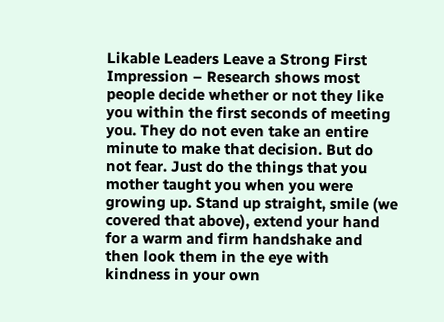Likable Leaders Leave a Strong First Impression – Research shows most people decide whether or not they like you within the first seconds of meeting you. They do not even take an entire minute to make that decision. But do not fear. Just do the things that you mother taught you when you were growing up. Stand up straight, smile (we covered that above), extend your hand for a warm and firm handshake and then look them in the eye with kindness in your own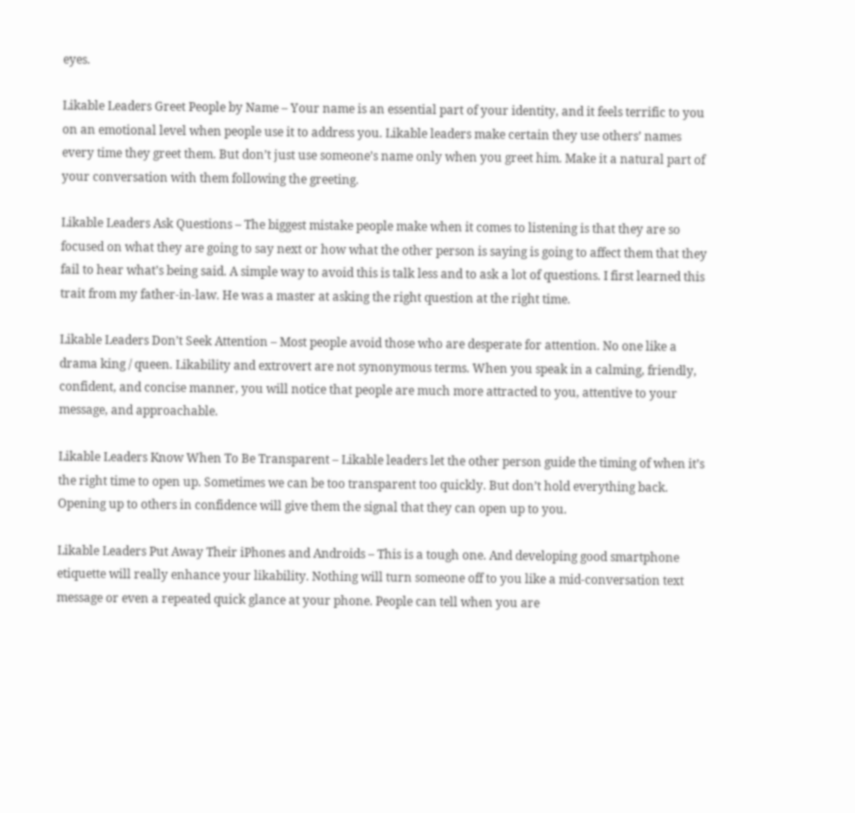eyes.

Likable Leaders Greet People by Name – Your name is an essential part of your identity, and it feels terrific to you on an emotional level when people use it to address you. Likable leaders make certain they use others’ names every time they greet them. But don’t just use someone’s name only when you greet him. Make it a natural part of your conversation with them following the greeting.

Likable Leaders Ask Questions – The biggest mistake people make when it comes to listening is that they are so focused on what they are going to say next or how what the other person is saying is going to affect them that they fail to hear what’s being said. A simple way to avoid this is talk less and to ask a lot of questions. I first learned this trait from my father-in-law. He was a master at asking the right question at the right time.

Likable Leaders Don’t Seek Attention – Most people avoid those who are desperate for attention. No one like a drama king / queen. Likability and extrovert are not synonymous terms. When you speak in a calming, friendly, confident, and concise manner, you will notice that people are much more attracted to you, attentive to your message, and approachable.

Likable Leaders Know When To Be Transparent – Likable leaders let the other person guide the timing of when it’s the right time to open up. Sometimes we can be too transparent too quickly. But don’t hold everything back. Opening up to others in confidence will give them the signal that they can open up to you.

Likable Leaders Put Away Their iPhones and Androids – This is a tough one. And developing good smartphone etiquette will really enhance your likability. Nothing will turn someone off to you like a mid-conversation text message or even a repeated quick glance at your phone. People can tell when you are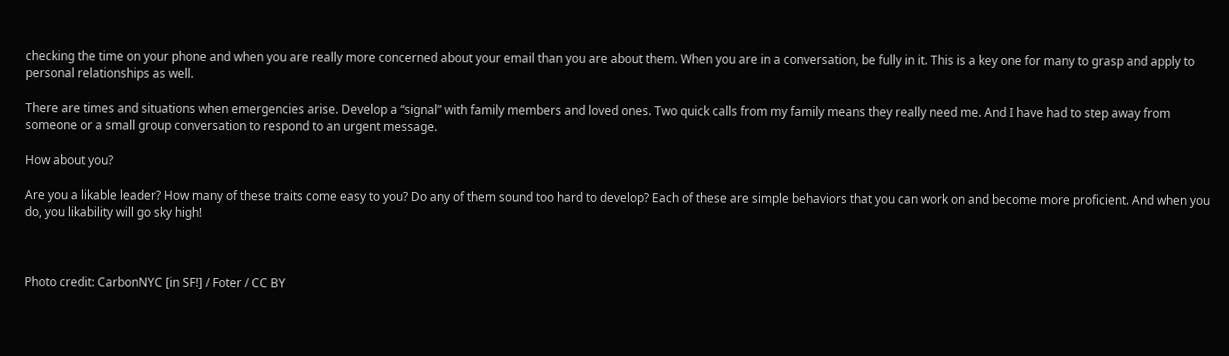checking the time on your phone and when you are really more concerned about your email than you are about them. When you are in a conversation, be fully in it. This is a key one for many to grasp and apply to personal relationships as well.

There are times and situations when emergencies arise. Develop a “signal” with family members and loved ones. Two quick calls from my family means they really need me. And I have had to step away from someone or a small group conversation to respond to an urgent message.

How about you?

Are you a likable leader? How many of these traits come easy to you? Do any of them sound too hard to develop? Each of these are simple behaviors that you can work on and become more proficient. And when you do, you likability will go sky high!



Photo credit: CarbonNYC [in SF!] / Foter / CC BY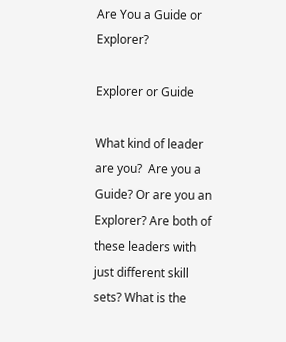Are You a Guide or Explorer?

Explorer or Guide

What kind of leader are you?  Are you a Guide? Or are you an Explorer? Are both of these leaders with just different skill sets? What is the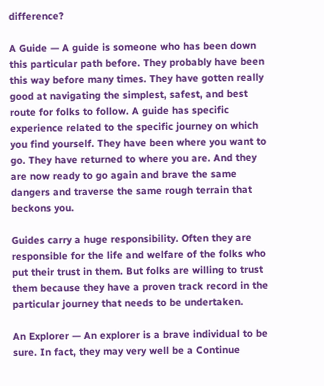difference?

A Guide — A guide is someone who has been down this particular path before. They probably have been this way before many times. They have gotten really good at navigating the simplest, safest, and best route for folks to follow. A guide has specific experience related to the specific journey on which you find yourself. They have been where you want to go. They have returned to where you are. And they are now ready to go again and brave the same dangers and traverse the same rough terrain that beckons you.

Guides carry a huge responsibility. Often they are responsible for the life and welfare of the folks who put their trust in them. But folks are willing to trust them because they have a proven track record in the particular journey that needs to be undertaken.

An Explorer — An explorer is a brave individual to be sure. In fact, they may very well be a Continue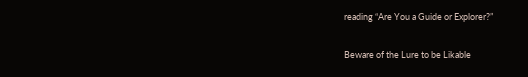reading “Are You a Guide or Explorer?”

Beware of the Lure to be Likable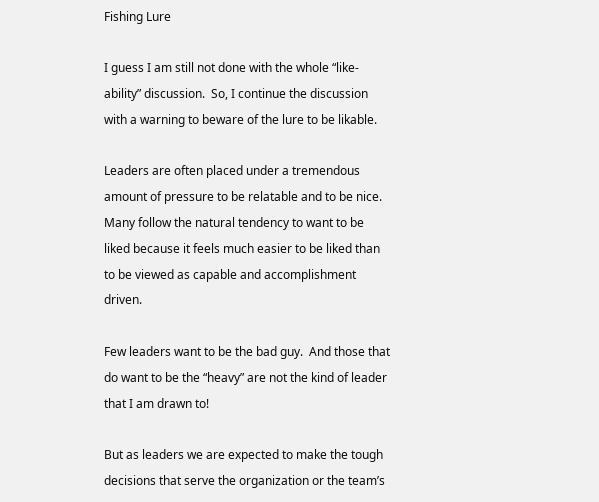Fishing Lure

I guess I am still not done with the whole “like-ability” discussion.  So, I continue the discussion with a warning to beware of the lure to be likable.

Leaders are often placed under a tremendous amount of pressure to be relatable and to be nice.  Many follow the natural tendency to want to be liked because it feels much easier to be liked than to be viewed as capable and accomplishment driven.

Few leaders want to be the bad guy.  And those that do want to be the “heavy” are not the kind of leader that I am drawn to!

But as leaders we are expected to make the tough decisions that serve the organization or the team’s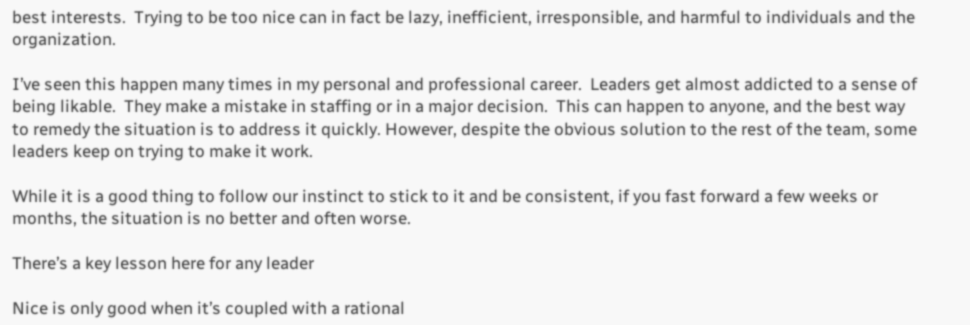best interests.  Trying to be too nice can in fact be lazy, inefficient, irresponsible, and harmful to individuals and the organization.

I’ve seen this happen many times in my personal and professional career.  Leaders get almost addicted to a sense of being likable.  They make a mistake in staffing or in a major decision.  This can happen to anyone, and the best way to remedy the situation is to address it quickly. However, despite the obvious solution to the rest of the team, some leaders keep on trying to make it work.

While it is a good thing to follow our instinct to stick to it and be consistent, if you fast forward a few weeks or months, the situation is no better and often worse.

There’s a key lesson here for any leader

Nice is only good when it’s coupled with a rational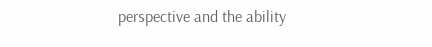perspective and the ability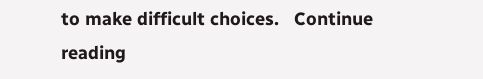to make difficult choices.   Continue reading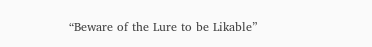“Beware of the Lure to be Likable”